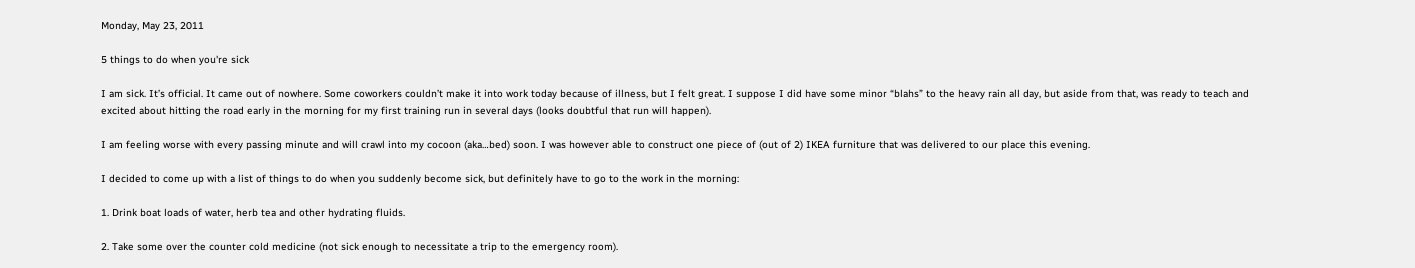Monday, May 23, 2011

5 things to do when you're sick

I am sick. It’s official. It came out of nowhere. Some coworkers couldn’t make it into work today because of illness, but I felt great. I suppose I did have some minor “blahs” to the heavy rain all day, but aside from that, was ready to teach and excited about hitting the road early in the morning for my first training run in several days (looks doubtful that run will happen).

I am feeling worse with every passing minute and will crawl into my cocoon (aka…bed) soon. I was however able to construct one piece of (out of 2) IKEA furniture that was delivered to our place this evening.

I decided to come up with a list of things to do when you suddenly become sick, but definitely have to go to the work in the morning:

1. Drink boat loads of water, herb tea and other hydrating fluids.

2. Take some over the counter cold medicine (not sick enough to necessitate a trip to the emergency room).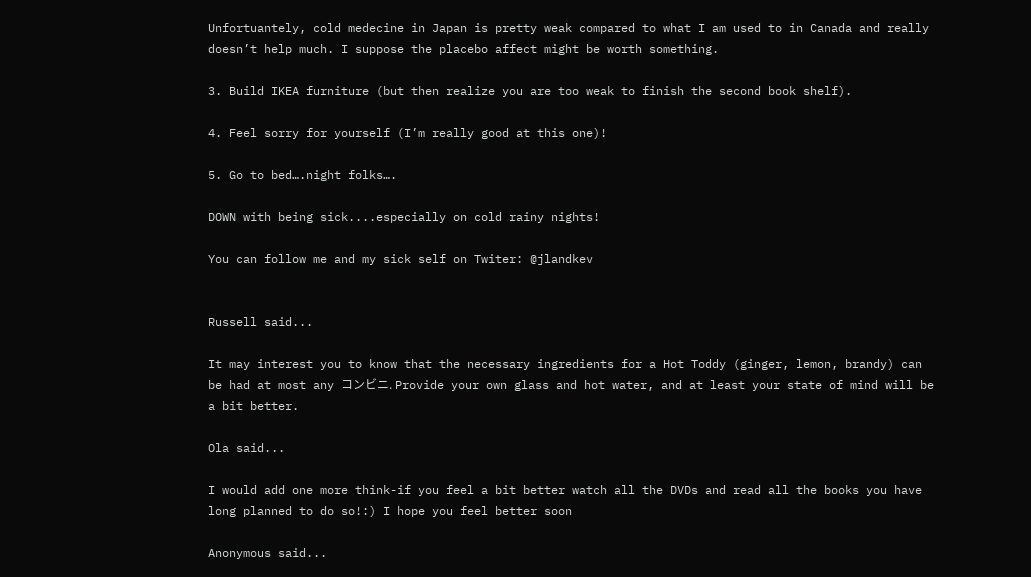Unfortuantely, cold medecine in Japan is pretty weak compared to what I am used to in Canada and really doesn’t help much. I suppose the placebo affect might be worth something.

3. Build IKEA furniture (but then realize you are too weak to finish the second book shelf).

4. Feel sorry for yourself (I’m really good at this one)!

5. Go to bed….night folks….

DOWN with being sick....especially on cold rainy nights!

You can follow me and my sick self on Twiter: @jlandkev


Russell said...

It may interest you to know that the necessary ingredients for a Hot Toddy (ginger, lemon, brandy) can be had at most any コンビニ. Provide your own glass and hot water, and at least your state of mind will be a bit better.

Ola said...

I would add one more think-if you feel a bit better watch all the DVDs and read all the books you have long planned to do so!:) I hope you feel better soon

Anonymous said...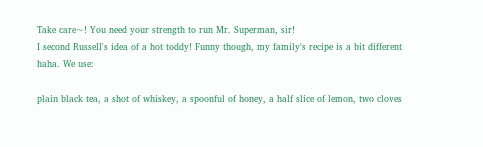Take care~! You need your strength to run Mr. Superman, sir!
I second Russell's idea of a hot toddy! Funny though, my family's recipe is a bit different haha. We use:

plain black tea, a shot of whiskey, a spoonful of honey, a half slice of lemon, two cloves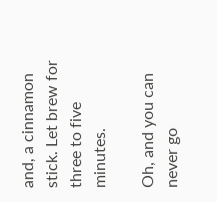and, a cinnamon stick. Let brew for three to five minutes.

Oh, and you can never go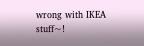wrong with IKEA stuff~!